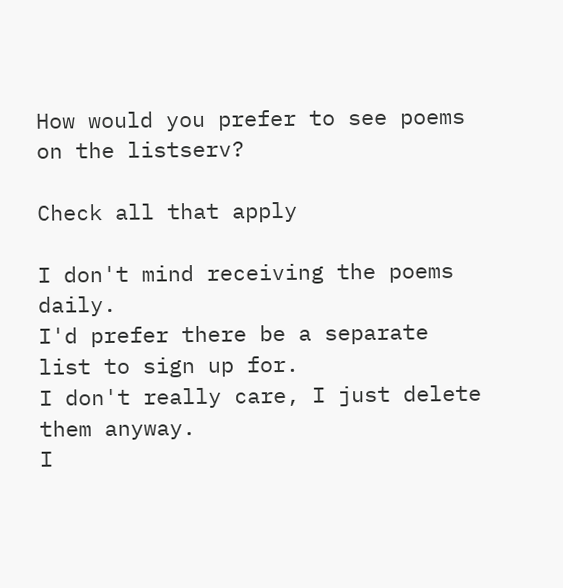How would you prefer to see poems on the listserv?

Check all that apply

I don't mind receiving the poems daily.
I'd prefer there be a separate list to sign up for.
I don't really care, I just delete them anyway.
I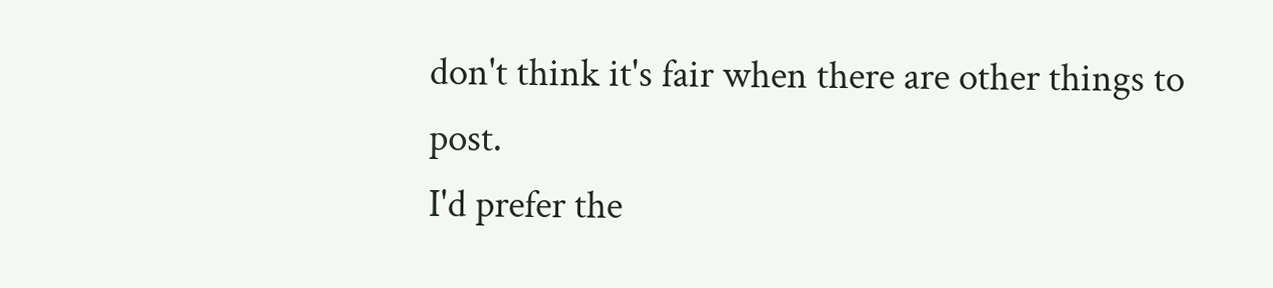don't think it's fair when there are other things to post.
I'd prefer the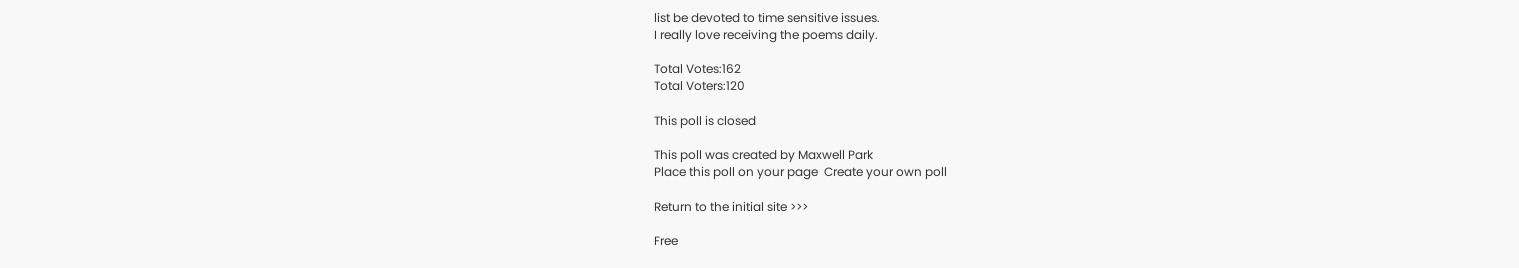list be devoted to time sensitive issues.
I really love receiving the poems daily.

Total Votes:162
Total Voters:120

This poll is closed

This poll was created by Maxwell Park
Place this poll on your page  Create your own poll

Return to the initial site >>>

Free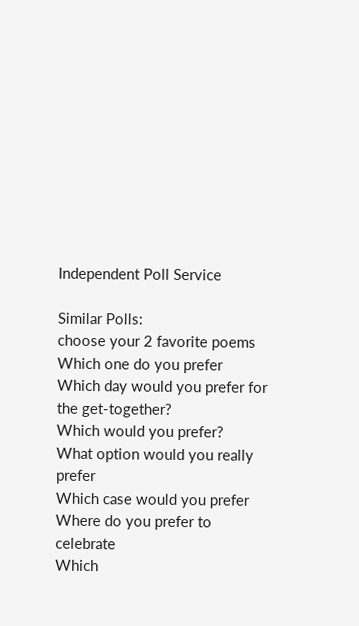Independent Poll Service

Similar Polls:
choose your 2 favorite poems
Which one do you prefer
Which day would you prefer for the get-together?
Which would you prefer?
What option would you really prefer
Which case would you prefer
Where do you prefer to celebrate
Which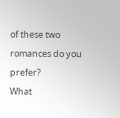of these two romances do you prefer?
What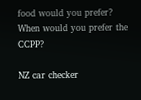food would you prefer?
When would you prefer the CCPP?

NZ car checker